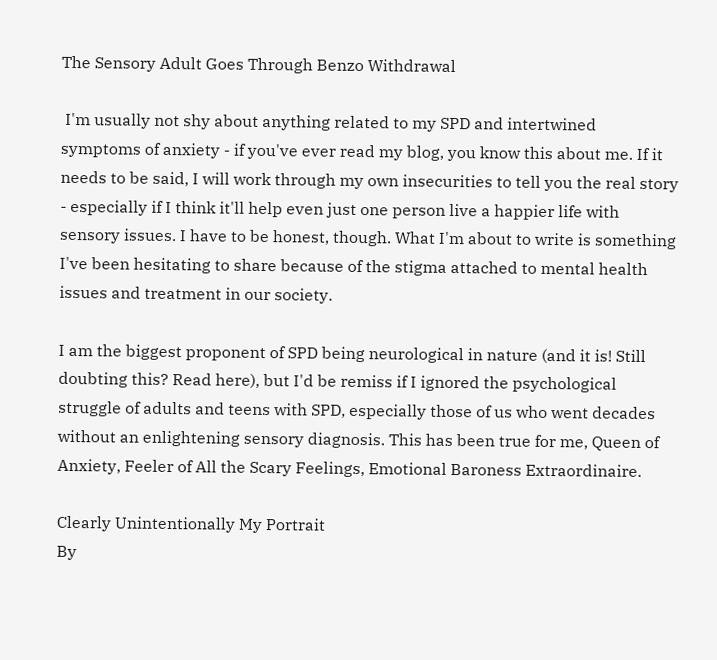The Sensory Adult Goes Through Benzo Withdrawal

 I'm usually not shy about anything related to my SPD and intertwined symptoms of anxiety - if you've ever read my blog, you know this about me. If it needs to be said, I will work through my own insecurities to tell you the real story - especially if I think it'll help even just one person live a happier life with sensory issues. I have to be honest, though. What I'm about to write is something I've been hesitating to share because of the stigma attached to mental health issues and treatment in our society.

I am the biggest proponent of SPD being neurological in nature (and it is! Still doubting this? Read here), but I'd be remiss if I ignored the psychological struggle of adults and teens with SPD, especially those of us who went decades without an enlightening sensory diagnosis. This has been true for me, Queen of Anxiety, Feeler of All the Scary Feelings, Emotional Baroness Extraordinaire.

Clearly Unintentionally My Portrait
By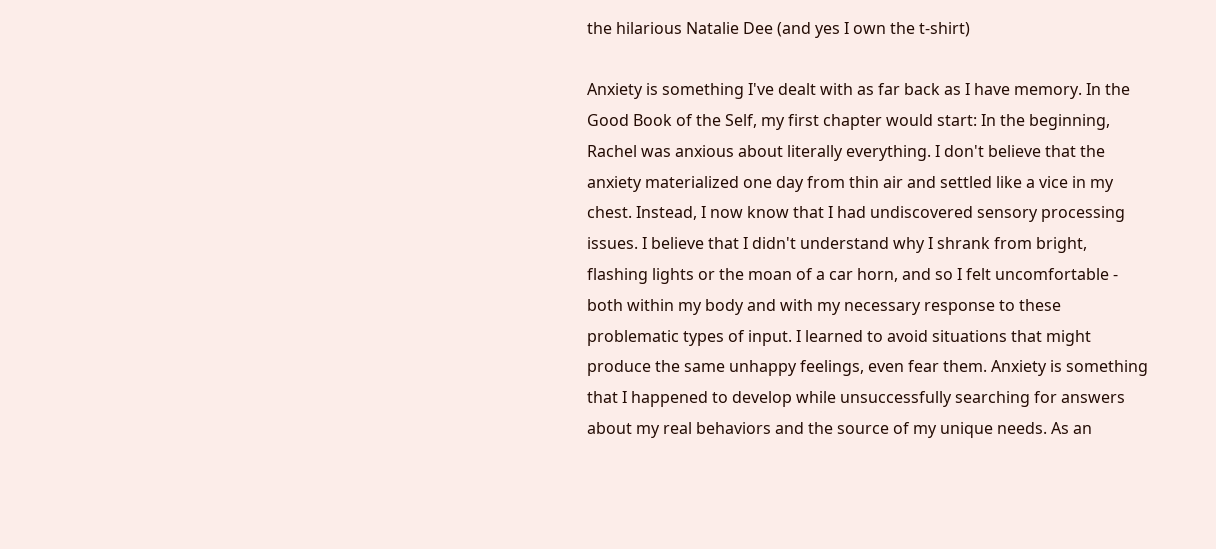the hilarious Natalie Dee (and yes I own the t-shirt)

Anxiety is something I've dealt with as far back as I have memory. In the Good Book of the Self, my first chapter would start: In the beginning, Rachel was anxious about literally everything. I don't believe that the anxiety materialized one day from thin air and settled like a vice in my chest. Instead, I now know that I had undiscovered sensory processing issues. I believe that I didn't understand why I shrank from bright, flashing lights or the moan of a car horn, and so I felt uncomfortable - both within my body and with my necessary response to these problematic types of input. I learned to avoid situations that might produce the same unhappy feelings, even fear them. Anxiety is something that I happened to develop while unsuccessfully searching for answers about my real behaviors and the source of my unique needs. As an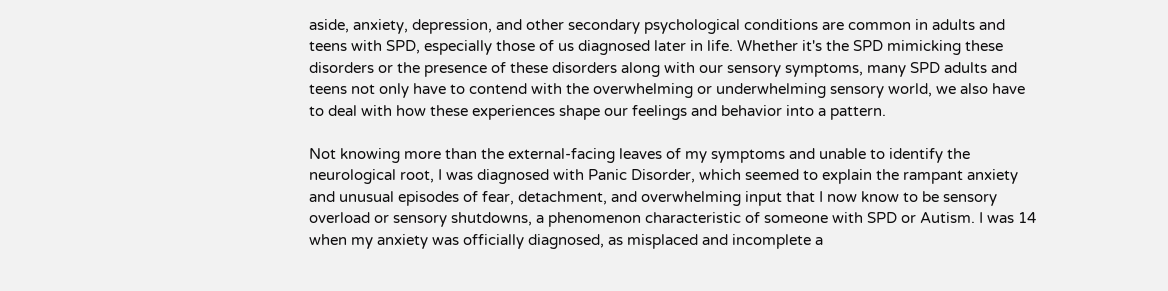aside, anxiety, depression, and other secondary psychological conditions are common in adults and teens with SPD, especially those of us diagnosed later in life. Whether it's the SPD mimicking these disorders or the presence of these disorders along with our sensory symptoms, many SPD adults and teens not only have to contend with the overwhelming or underwhelming sensory world, we also have to deal with how these experiences shape our feelings and behavior into a pattern.

Not knowing more than the external-facing leaves of my symptoms and unable to identify the neurological root, I was diagnosed with Panic Disorder, which seemed to explain the rampant anxiety and unusual episodes of fear, detachment, and overwhelming input that I now know to be sensory overload or sensory shutdowns, a phenomenon characteristic of someone with SPD or Autism. I was 14 when my anxiety was officially diagnosed, as misplaced and incomplete a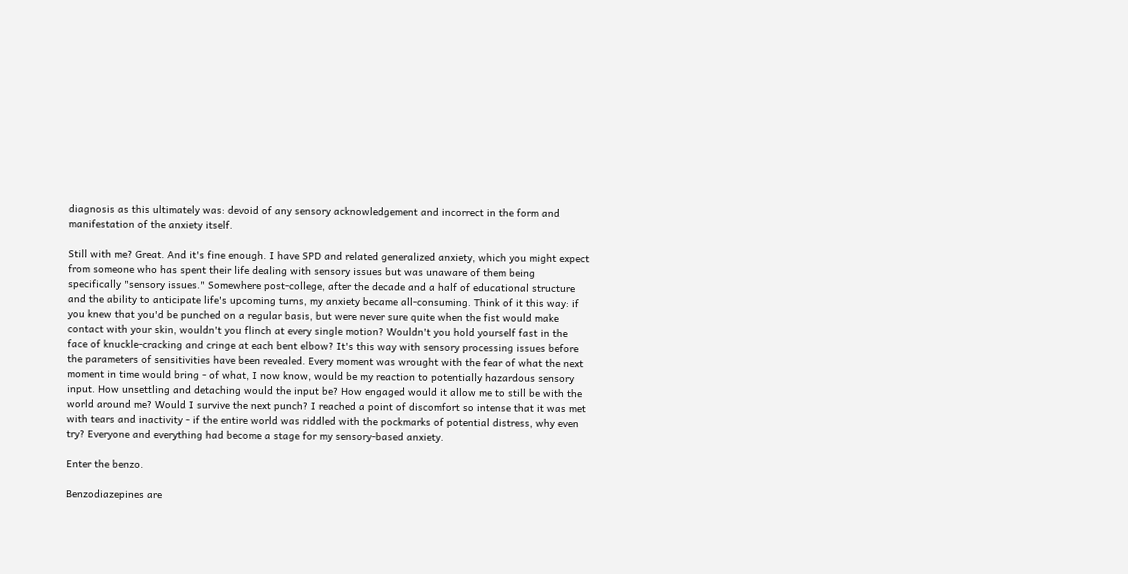diagnosis as this ultimately was: devoid of any sensory acknowledgement and incorrect in the form and manifestation of the anxiety itself.

Still with me? Great. And it's fine enough. I have SPD and related generalized anxiety, which you might expect from someone who has spent their life dealing with sensory issues but was unaware of them being specifically "sensory issues." Somewhere post-college, after the decade and a half of educational structure and the ability to anticipate life's upcoming turns, my anxiety became all-consuming. Think of it this way: if you knew that you'd be punched on a regular basis, but were never sure quite when the fist would make contact with your skin, wouldn't you flinch at every single motion? Wouldn't you hold yourself fast in the face of knuckle-cracking and cringe at each bent elbow? It's this way with sensory processing issues before the parameters of sensitivities have been revealed. Every moment was wrought with the fear of what the next moment in time would bring - of what, I now know, would be my reaction to potentially hazardous sensory input. How unsettling and detaching would the input be? How engaged would it allow me to still be with the world around me? Would I survive the next punch? I reached a point of discomfort so intense that it was met with tears and inactivity - if the entire world was riddled with the pockmarks of potential distress, why even try? Everyone and everything had become a stage for my sensory-based anxiety.

Enter the benzo.

Benzodiazepines are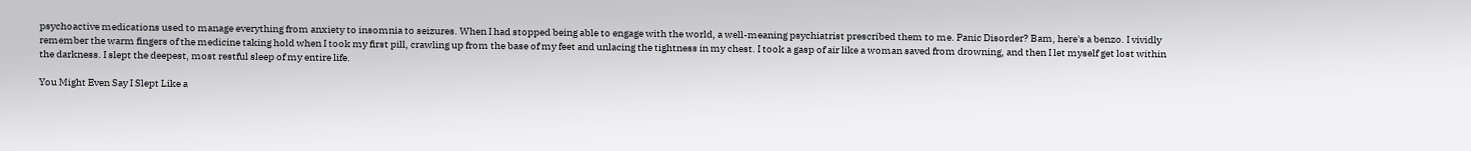psychoactive medications used to manage everything from anxiety to insomnia to seizures. When I had stopped being able to engage with the world, a well-meaning psychiatrist prescribed them to me. Panic Disorder? Bam, here's a benzo. I vividly remember the warm fingers of the medicine taking hold when I took my first pill, crawling up from the base of my feet and unlacing the tightness in my chest. I took a gasp of air like a woman saved from drowning, and then I let myself get lost within the darkness. I slept the deepest, most restful sleep of my entire life.

You Might Even Say I Slept Like a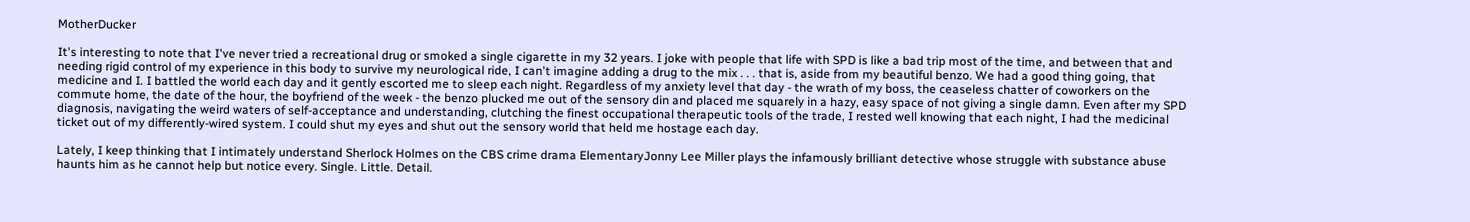MotherDucker

It's interesting to note that I've never tried a recreational drug or smoked a single cigarette in my 32 years. I joke with people that life with SPD is like a bad trip most of the time, and between that and needing rigid control of my experience in this body to survive my neurological ride, I can't imagine adding a drug to the mix . . . that is, aside from my beautiful benzo. We had a good thing going, that medicine and I. I battled the world each day and it gently escorted me to sleep each night. Regardless of my anxiety level that day - the wrath of my boss, the ceaseless chatter of coworkers on the commute home, the date of the hour, the boyfriend of the week - the benzo plucked me out of the sensory din and placed me squarely in a hazy, easy space of not giving a single damn. Even after my SPD diagnosis, navigating the weird waters of self-acceptance and understanding, clutching the finest occupational therapeutic tools of the trade, I rested well knowing that each night, I had the medicinal ticket out of my differently-wired system. I could shut my eyes and shut out the sensory world that held me hostage each day.

Lately, I keep thinking that I intimately understand Sherlock Holmes on the CBS crime drama ElementaryJonny Lee Miller plays the infamously brilliant detective whose struggle with substance abuse haunts him as he cannot help but notice every. Single. Little. Detail.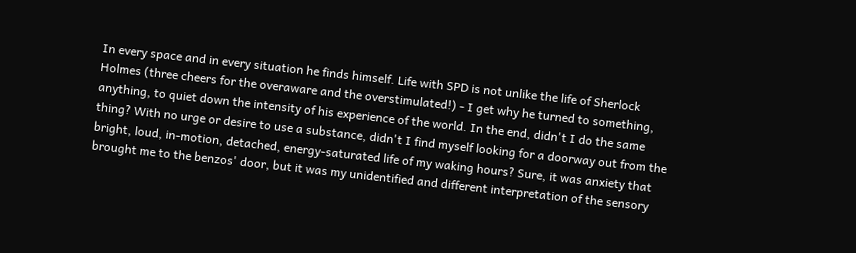In every space and in every situation he finds himself. Life with SPD is not unlike the life of Sherlock Holmes (three cheers for the overaware and the overstimulated!) - I get why he turned to something, anything, to quiet down the intensity of his experience of the world. In the end, didn't I do the same thing? With no urge or desire to use a substance, didn't I find myself looking for a doorway out from the bright, loud, in-motion, detached, energy-saturated life of my waking hours? Sure, it was anxiety that brought me to the benzos' door, but it was my unidentified and different interpretation of the sensory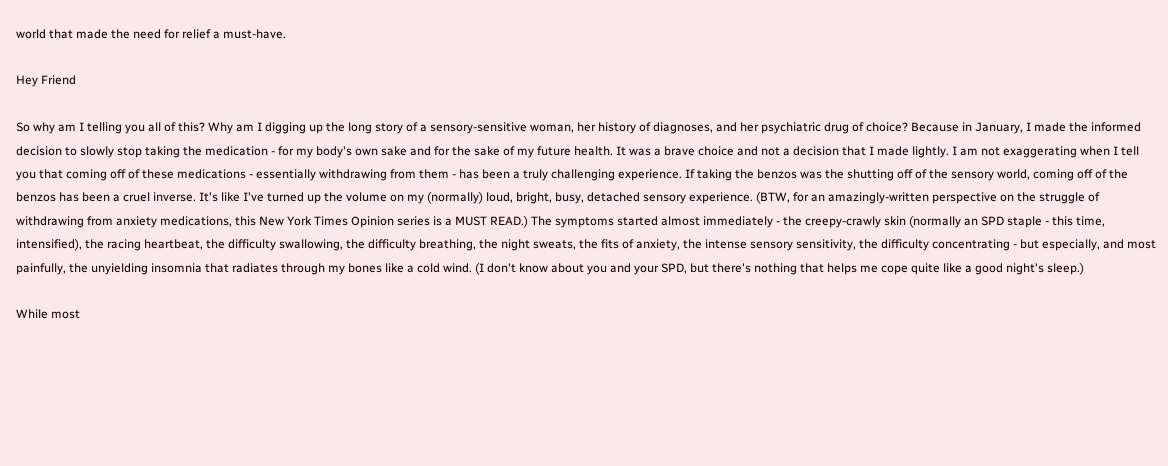world that made the need for relief a must-have.

Hey Friend

So why am I telling you all of this? Why am I digging up the long story of a sensory-sensitive woman, her history of diagnoses, and her psychiatric drug of choice? Because in January, I made the informed decision to slowly stop taking the medication - for my body's own sake and for the sake of my future health. It was a brave choice and not a decision that I made lightly. I am not exaggerating when I tell you that coming off of these medications - essentially withdrawing from them - has been a truly challenging experience. If taking the benzos was the shutting off of the sensory world, coming off of the benzos has been a cruel inverse. It's like I've turned up the volume on my (normally) loud, bright, busy, detached sensory experience. (BTW, for an amazingly-written perspective on the struggle of withdrawing from anxiety medications, this New York Times Opinion series is a MUST READ.) The symptoms started almost immediately - the creepy-crawly skin (normally an SPD staple - this time, intensified), the racing heartbeat, the difficulty swallowing, the difficulty breathing, the night sweats, the fits of anxiety, the intense sensory sensitivity, the difficulty concentrating - but especially, and most painfully, the unyielding insomnia that radiates through my bones like a cold wind. (I don't know about you and your SPD, but there's nothing that helps me cope quite like a good night's sleep.)

While most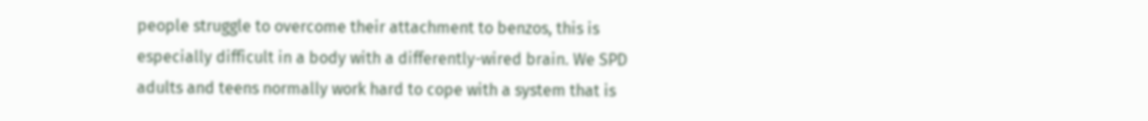people struggle to overcome their attachment to benzos, this is especially difficult in a body with a differently-wired brain. We SPD adults and teens normally work hard to cope with a system that is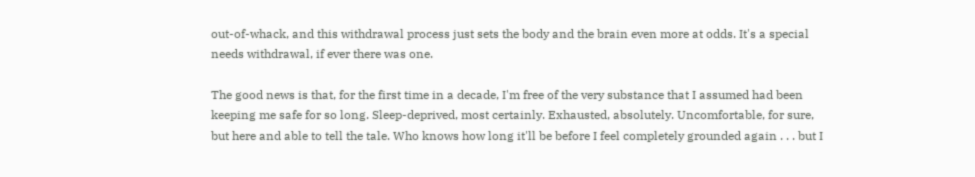out-of-whack, and this withdrawal process just sets the body and the brain even more at odds. It's a special needs withdrawal, if ever there was one.

The good news is that, for the first time in a decade, I'm free of the very substance that I assumed had been keeping me safe for so long. Sleep-deprived, most certainly. Exhausted, absolutely. Uncomfortable, for sure, but here and able to tell the tale. Who knows how long it'll be before I feel completely grounded again . . . but I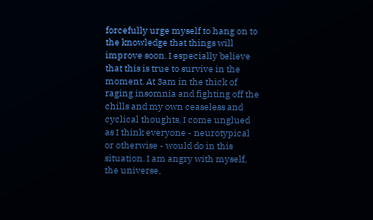forcefully urge myself to hang on to the knowledge that things will improve soon. I especially believe that this is true to survive in the moment. At 3am in the thick of raging insomnia and fighting off the chills and my own ceaseless and cyclical thoughts, I come unglued as I think everyone - neurotypical or otherwise - would do in this situation. I am angry with myself, the universe,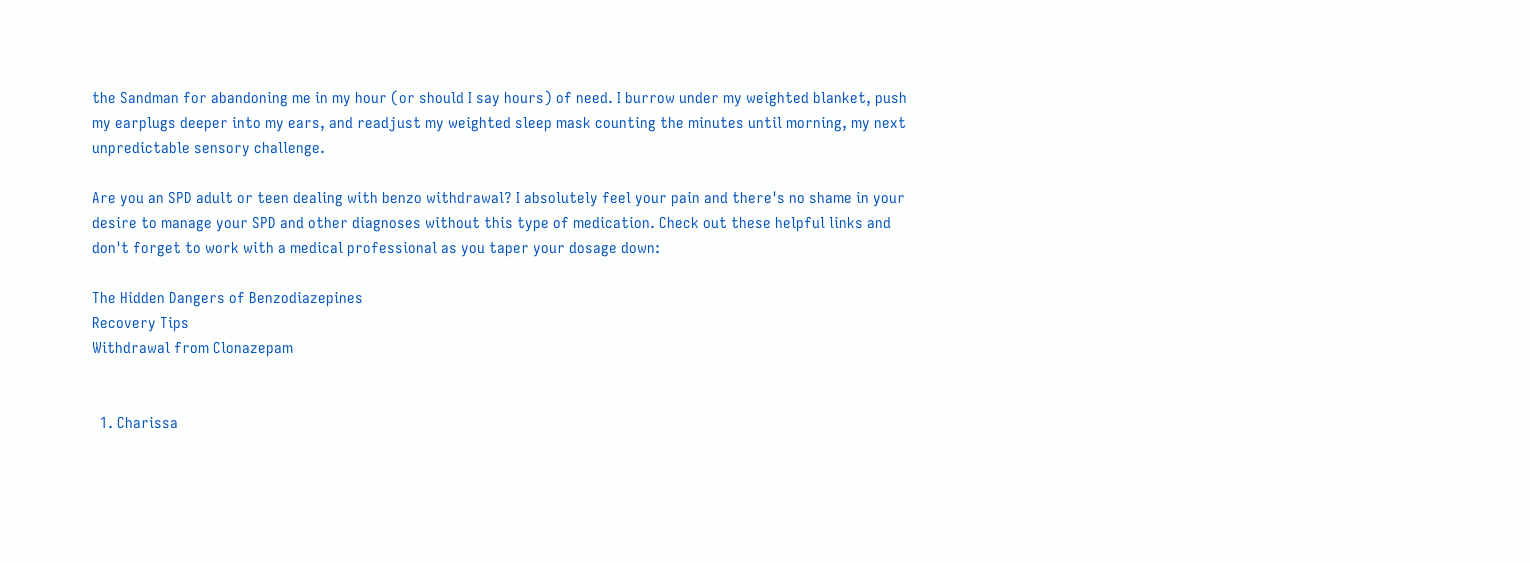the Sandman for abandoning me in my hour (or should I say hours) of need. I burrow under my weighted blanket, push my earplugs deeper into my ears, and readjust my weighted sleep mask counting the minutes until morning, my next unpredictable sensory challenge.

Are you an SPD adult or teen dealing with benzo withdrawal? I absolutely feel your pain and there's no shame in your desire to manage your SPD and other diagnoses without this type of medication. Check out these helpful links and don't forget to work with a medical professional as you taper your dosage down:

The Hidden Dangers of Benzodiazepines
Recovery Tips
Withdrawal from Clonazepam


  1. Charissa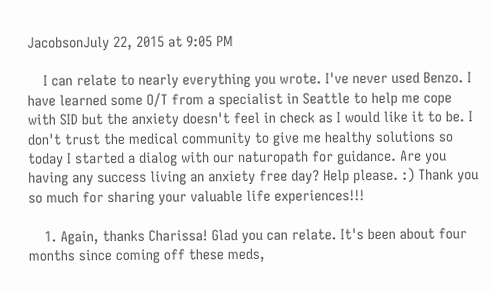JacobsonJuly 22, 2015 at 9:05 PM

    I can relate to nearly everything you wrote. I've never used Benzo. I have learned some O/T from a specialist in Seattle to help me cope with SID but the anxiety doesn't feel in check as I would like it to be. I don't trust the medical community to give me healthy solutions so today I started a dialog with our naturopath for guidance. Are you having any success living an anxiety free day? Help please. :) Thank you so much for sharing your valuable life experiences!!!

    1. Again, thanks Charissa! Glad you can relate. It's been about four months since coming off these meds,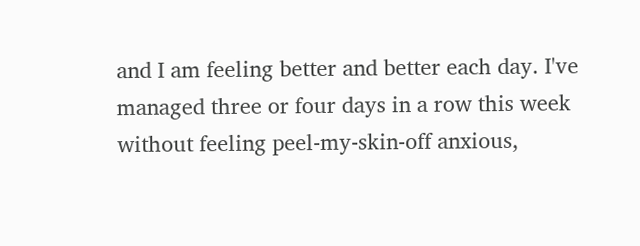and I am feeling better and better each day. I've managed three or four days in a row this week without feeling peel-my-skin-off anxious,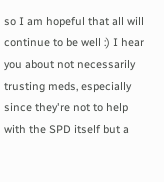so I am hopeful that all will continue to be well :) I hear you about not necessarily trusting meds, especially since they're not to help with the SPD itself but a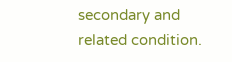secondary and related condition.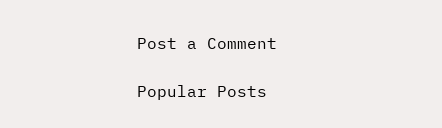Post a Comment

Popular Posts